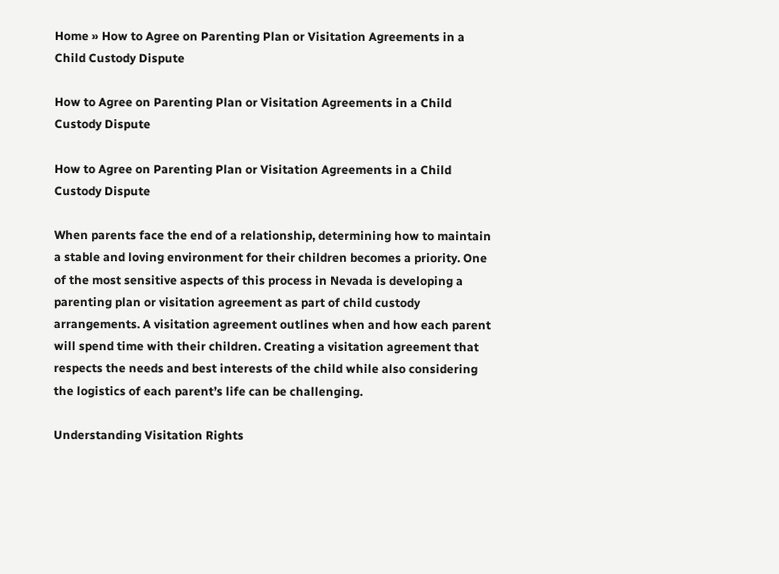Home » How to Agree on Parenting Plan or Visitation Agreements in a Child Custody Dispute

How to Agree on Parenting Plan or Visitation Agreements in a Child Custody Dispute

How to Agree on Parenting Plan or Visitation Agreements in a Child Custody Dispute

When parents face the end of a relationship, determining how to maintain a stable and loving environment for their children becomes a priority. One of the most sensitive aspects of this process in Nevada is developing a parenting plan or visitation agreement as part of child custody arrangements. A visitation agreement outlines when and how each parent will spend time with their children. Creating a visitation agreement that respects the needs and best interests of the child while also considering the logistics of each parent’s life can be challenging.

Understanding Visitation Rights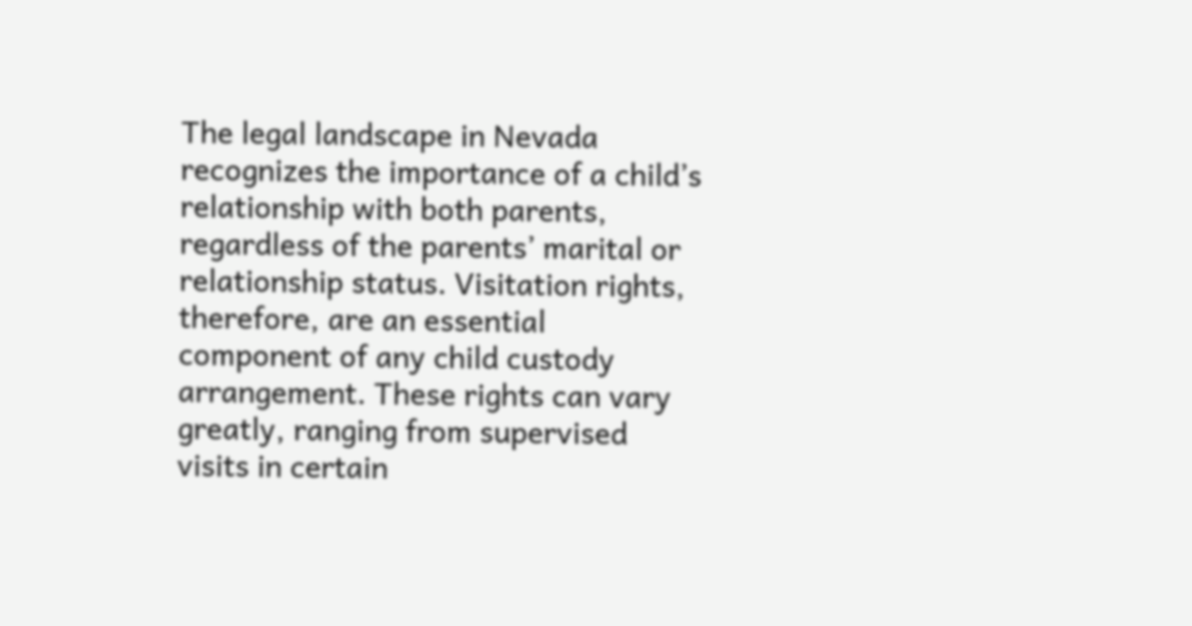The legal landscape in Nevada recognizes the importance of a child’s relationship with both parents, regardless of the parents’ marital or relationship status. Visitation rights, therefore, are an essential component of any child custody arrangement. These rights can vary greatly, ranging from supervised visits in certain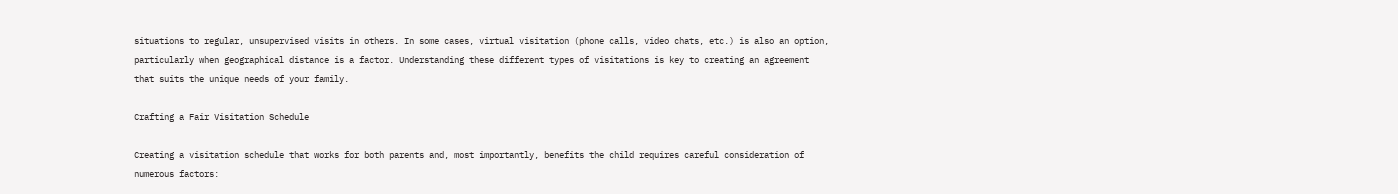situations to regular, unsupervised visits in others. In some cases, virtual visitation (phone calls, video chats, etc.) is also an option, particularly when geographical distance is a factor. Understanding these different types of visitations is key to creating an agreement that suits the unique needs of your family.

Crafting a Fair Visitation Schedule

Creating a visitation schedule that works for both parents and, most importantly, benefits the child requires careful consideration of numerous factors: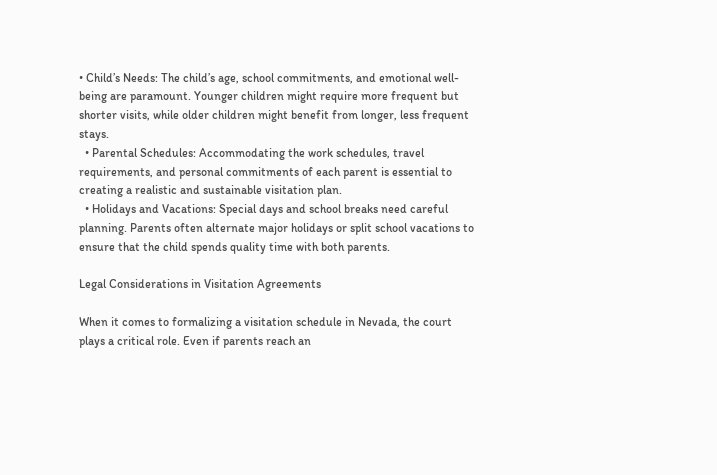• Child’s Needs: The child’s age, school commitments, and emotional well-being are paramount. Younger children might require more frequent but shorter visits, while older children might benefit from longer, less frequent stays.
  • Parental Schedules: Accommodating the work schedules, travel requirements, and personal commitments of each parent is essential to creating a realistic and sustainable visitation plan.
  • Holidays and Vacations: Special days and school breaks need careful planning. Parents often alternate major holidays or split school vacations to ensure that the child spends quality time with both parents.

Legal Considerations in Visitation Agreements

When it comes to formalizing a visitation schedule in Nevada, the court plays a critical role. Even if parents reach an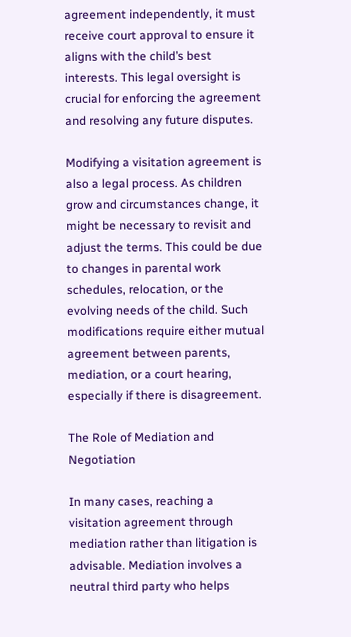agreement independently, it must receive court approval to ensure it aligns with the child’s best interests. This legal oversight is crucial for enforcing the agreement and resolving any future disputes.

Modifying a visitation agreement is also a legal process. As children grow and circumstances change, it might be necessary to revisit and adjust the terms. This could be due to changes in parental work schedules, relocation, or the evolving needs of the child. Such modifications require either mutual agreement between parents, mediation, or a court hearing, especially if there is disagreement.

The Role of Mediation and Negotiation

In many cases, reaching a visitation agreement through mediation rather than litigation is advisable. Mediation involves a neutral third party who helps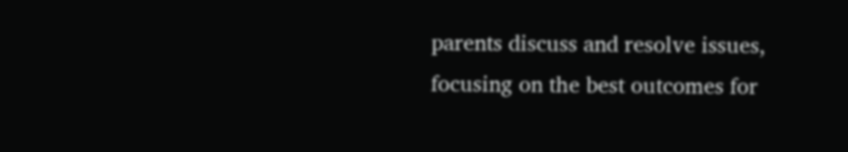parents discuss and resolve issues, focusing on the best outcomes for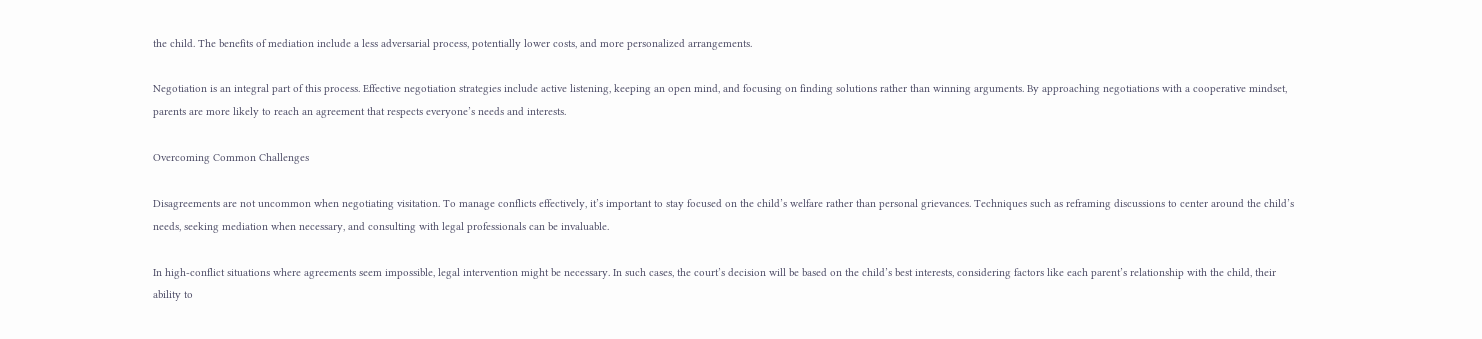the child. The benefits of mediation include a less adversarial process, potentially lower costs, and more personalized arrangements.

Negotiation is an integral part of this process. Effective negotiation strategies include active listening, keeping an open mind, and focusing on finding solutions rather than winning arguments. By approaching negotiations with a cooperative mindset, parents are more likely to reach an agreement that respects everyone’s needs and interests.

Overcoming Common Challenges

Disagreements are not uncommon when negotiating visitation. To manage conflicts effectively, it’s important to stay focused on the child’s welfare rather than personal grievances. Techniques such as reframing discussions to center around the child’s needs, seeking mediation when necessary, and consulting with legal professionals can be invaluable.

In high-conflict situations where agreements seem impossible, legal intervention might be necessary. In such cases, the court’s decision will be based on the child’s best interests, considering factors like each parent’s relationship with the child, their ability to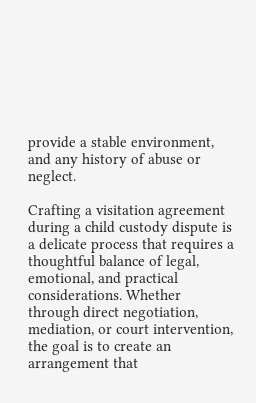provide a stable environment, and any history of abuse or neglect.

Crafting a visitation agreement during a child custody dispute is a delicate process that requires a thoughtful balance of legal, emotional, and practical considerations. Whether through direct negotiation, mediation, or court intervention, the goal is to create an arrangement that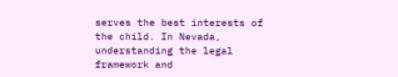serves the best interests of the child. In Nevada, understanding the legal framework and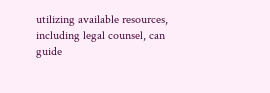utilizing available resources, including legal counsel, can guide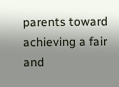parents toward achieving a fair and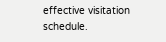effective visitation schedule.